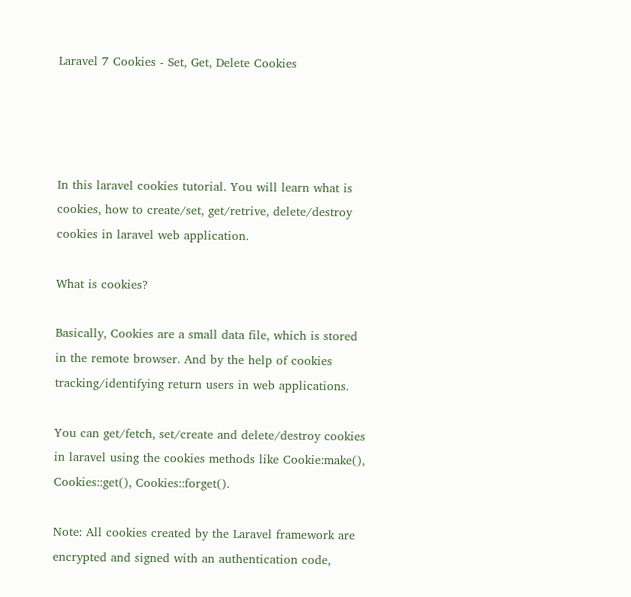Laravel 7 Cookies - Set, Get, Delete Cookies




In this laravel cookies tutorial. You will learn what is cookies, how to create/set, get/retrive, delete/destroy cookies in laravel web application.

What is cookies?

Basically, Cookies are a small data file, which is stored in the remote browser. And by the help of cookies tracking/identifying return users in web applications.

You can get/fetch, set/create and delete/destroy cookies in laravel using the cookies methods like Cookie:make(), Cookies::get(), Cookies::forget().

Note: All cookies created by the Laravel framework are encrypted and signed with an authentication code,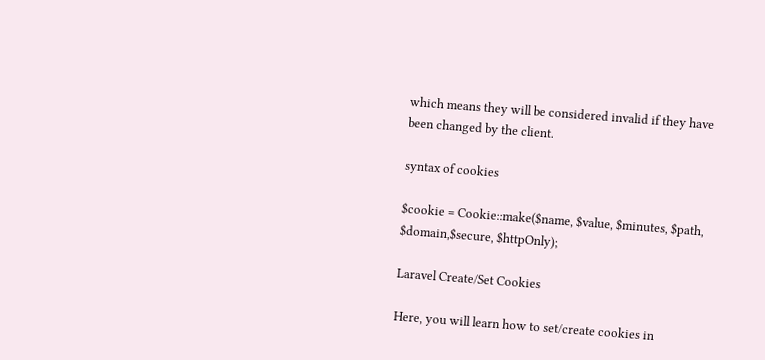which means they will be considered invalid if they have been changed by the client.

syntax of cookies

$cookie = Cookie::make($name, $value, $minutes, $path, $domain,$secure, $httpOnly);

Laravel Create/Set Cookies

Here, you will learn how to set/create cookies in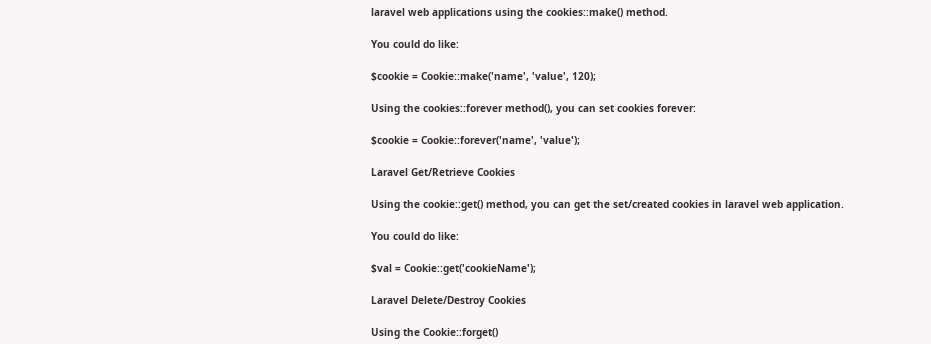laravel web applications using the cookies::make() method.

You could do like:

$cookie = Cookie::make('name', 'value', 120);

Using the cookies::forever method(), you can set cookies forever:

$cookie = Cookie::forever('name', 'value');

Laravel Get/Retrieve Cookies

Using the cookie::get() method, you can get the set/created cookies in laravel web application.

You could do like:

$val = Cookie::get('cookieName');

Laravel Delete/Destroy Cookies

Using the Cookie::forget()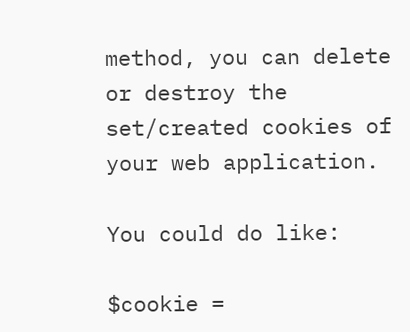method, you can delete or destroy the set/created cookies of your web application.

You could do like:

$cookie =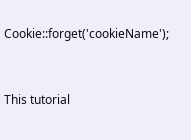Cookie::forget('cookieName');


This tutorial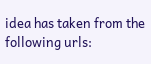idea has taken from the following urls: